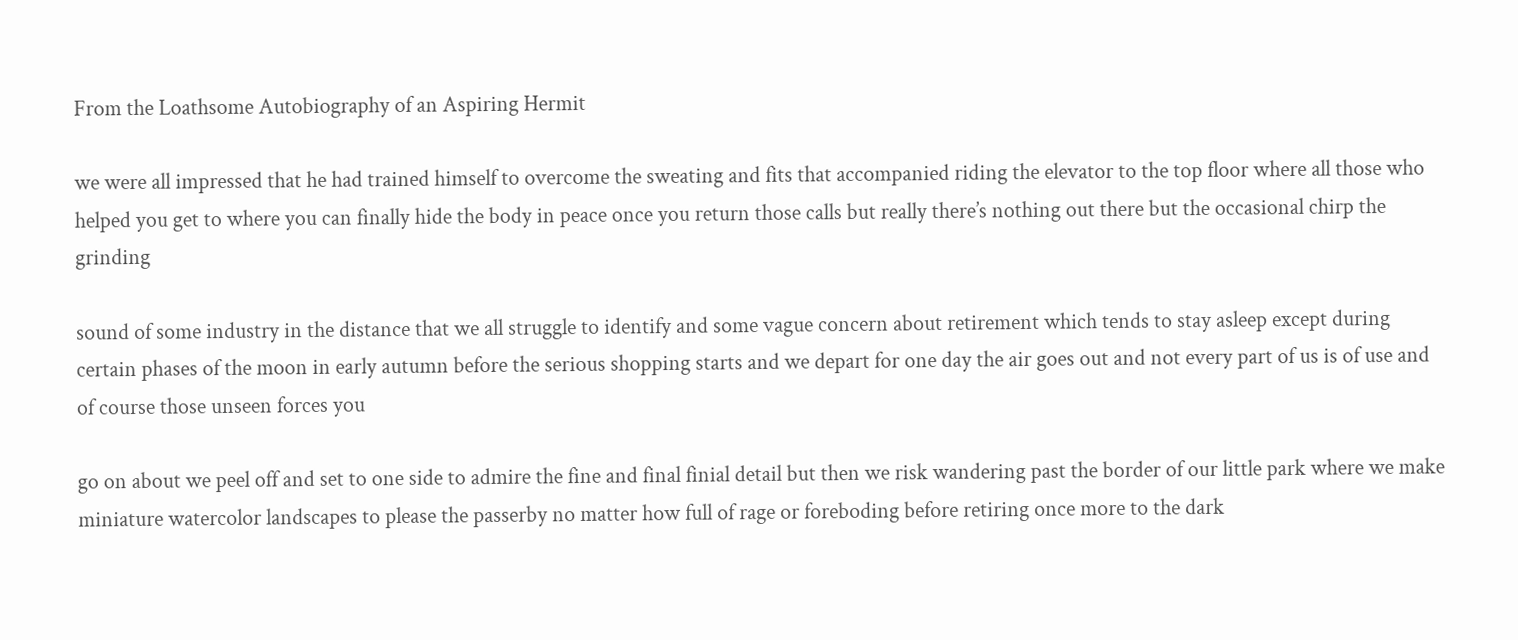From the Loathsome Autobiography of an Aspiring Hermit

we were all impressed that he had trained himself to overcome the sweating and fits that accompanied riding the elevator to the top floor where all those who helped you get to where you can finally hide the body in peace once you return those calls but really there’s nothing out there but the occasional chirp the grinding

sound of some industry in the distance that we all struggle to identify and some vague concern about retirement which tends to stay asleep except during certain phases of the moon in early autumn before the serious shopping starts and we depart for one day the air goes out and not every part of us is of use and of course those unseen forces you

go on about we peel off and set to one side to admire the fine and final finial detail but then we risk wandering past the border of our little park where we make miniature watercolor landscapes to please the passerby no matter how full of rage or foreboding before retiring once more to the dark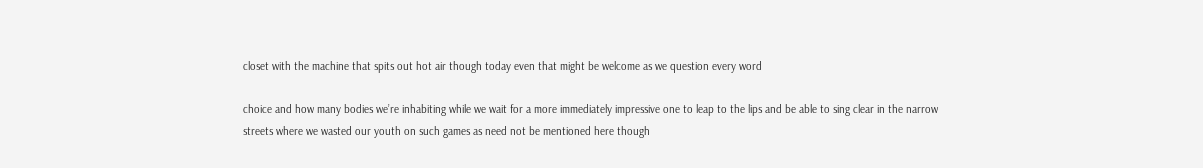closet with the machine that spits out hot air though today even that might be welcome as we question every word

choice and how many bodies we’re inhabiting while we wait for a more immediately impressive one to leap to the lips and be able to sing clear in the narrow streets where we wasted our youth on such games as need not be mentioned here though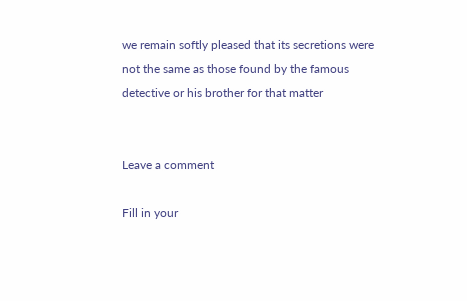we remain softly pleased that its secretions were not the same as those found by the famous detective or his brother for that matter


Leave a comment

Fill in your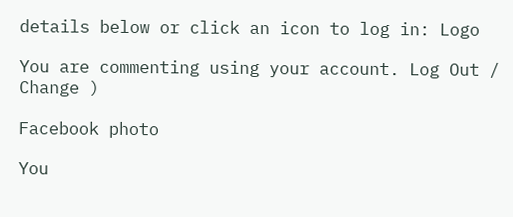details below or click an icon to log in: Logo

You are commenting using your account. Log Out /  Change )

Facebook photo

You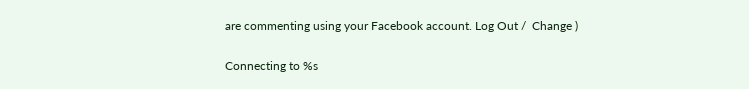are commenting using your Facebook account. Log Out /  Change )

Connecting to %s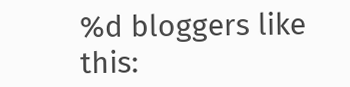%d bloggers like this: